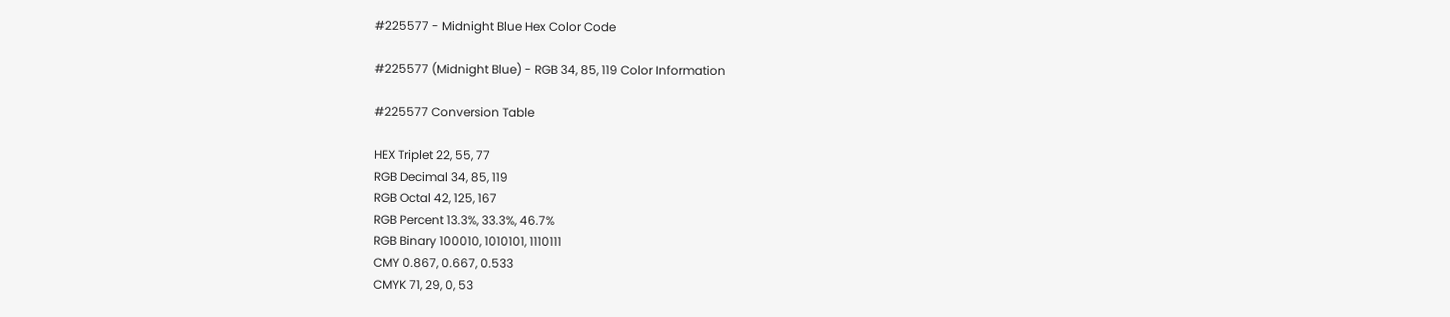#225577 - Midnight Blue Hex Color Code

#225577 (Midnight Blue) - RGB 34, 85, 119 Color Information

#225577 Conversion Table

HEX Triplet 22, 55, 77
RGB Decimal 34, 85, 119
RGB Octal 42, 125, 167
RGB Percent 13.3%, 33.3%, 46.7%
RGB Binary 100010, 1010101, 1110111
CMY 0.867, 0.667, 0.533
CMYK 71, 29, 0, 53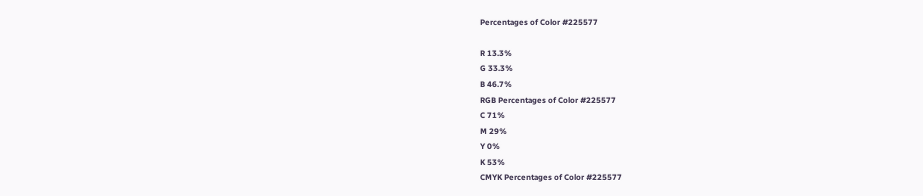Percentages of Color #225577

R 13.3%
G 33.3%
B 46.7%
RGB Percentages of Color #225577
C 71%
M 29%
Y 0%
K 53%
CMYK Percentages of Color #225577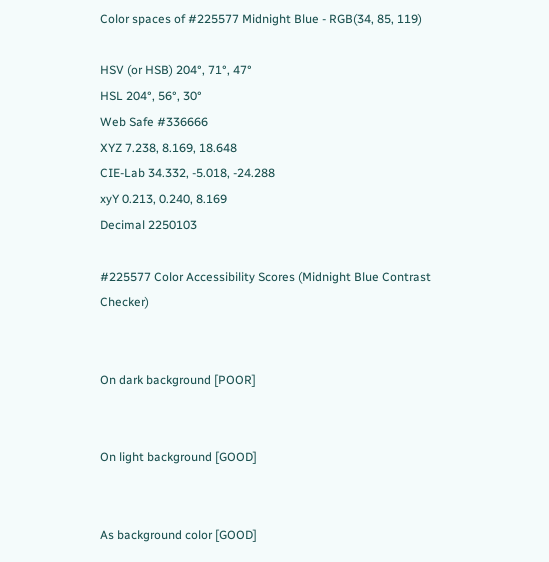Color spaces of #225577 Midnight Blue - RGB(34, 85, 119)

HSV (or HSB) 204°, 71°, 47°
HSL 204°, 56°, 30°
Web Safe #336666
XYZ 7.238, 8.169, 18.648
CIE-Lab 34.332, -5.018, -24.288
xyY 0.213, 0.240, 8.169
Decimal 2250103

#225577 Color Accessibility Scores (Midnight Blue Contrast Checker)


On dark background [POOR]


On light background [GOOD]


As background color [GOOD]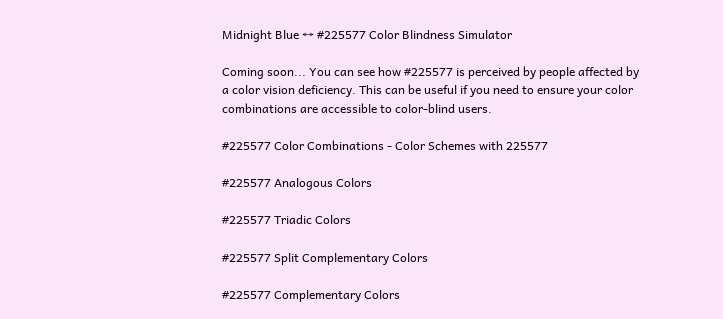Midnight Blue ↔ #225577 Color Blindness Simulator

Coming soon... You can see how #225577 is perceived by people affected by a color vision deficiency. This can be useful if you need to ensure your color combinations are accessible to color-blind users.

#225577 Color Combinations - Color Schemes with 225577

#225577 Analogous Colors

#225577 Triadic Colors

#225577 Split Complementary Colors

#225577 Complementary Colors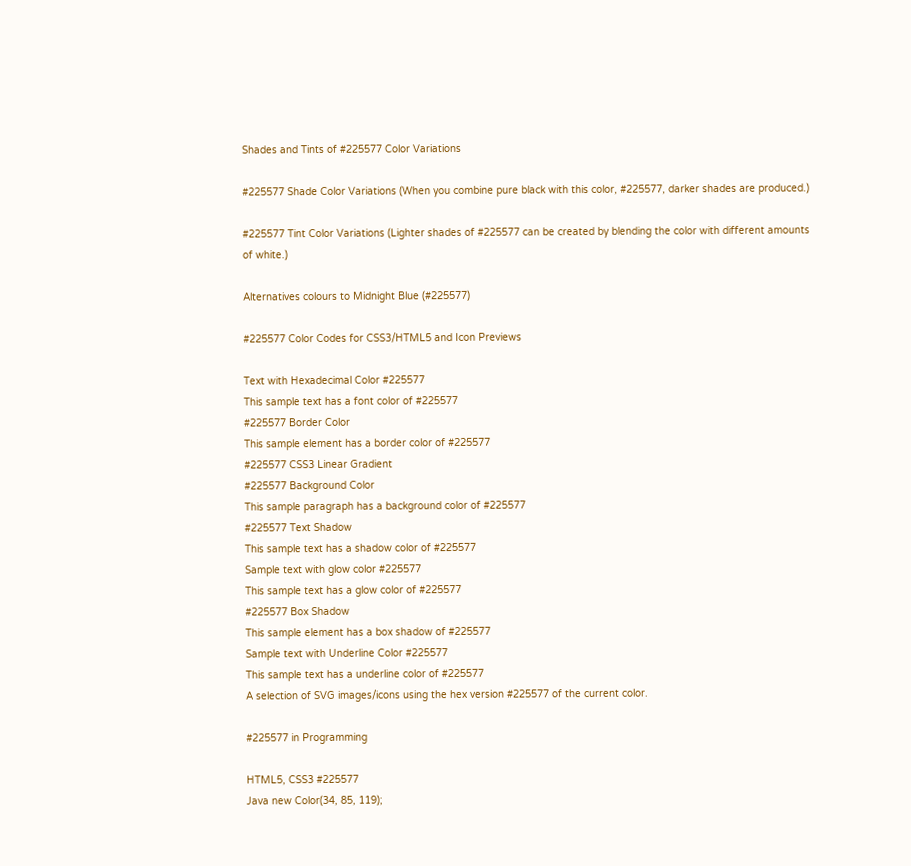Shades and Tints of #225577 Color Variations

#225577 Shade Color Variations (When you combine pure black with this color, #225577, darker shades are produced.)

#225577 Tint Color Variations (Lighter shades of #225577 can be created by blending the color with different amounts of white.)

Alternatives colours to Midnight Blue (#225577)

#225577 Color Codes for CSS3/HTML5 and Icon Previews

Text with Hexadecimal Color #225577
This sample text has a font color of #225577
#225577 Border Color
This sample element has a border color of #225577
#225577 CSS3 Linear Gradient
#225577 Background Color
This sample paragraph has a background color of #225577
#225577 Text Shadow
This sample text has a shadow color of #225577
Sample text with glow color #225577
This sample text has a glow color of #225577
#225577 Box Shadow
This sample element has a box shadow of #225577
Sample text with Underline Color #225577
This sample text has a underline color of #225577
A selection of SVG images/icons using the hex version #225577 of the current color.

#225577 in Programming

HTML5, CSS3 #225577
Java new Color(34, 85, 119);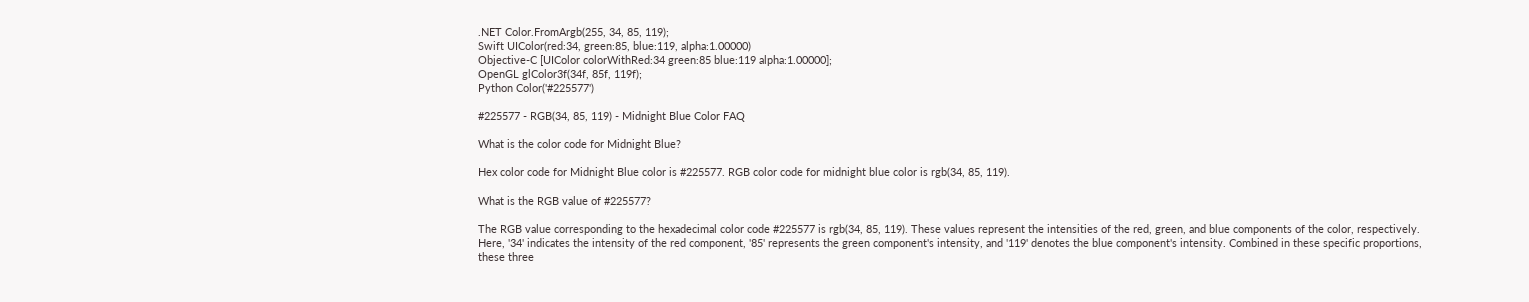.NET Color.FromArgb(255, 34, 85, 119);
Swift UIColor(red:34, green:85, blue:119, alpha:1.00000)
Objective-C [UIColor colorWithRed:34 green:85 blue:119 alpha:1.00000];
OpenGL glColor3f(34f, 85f, 119f);
Python Color('#225577')

#225577 - RGB(34, 85, 119) - Midnight Blue Color FAQ

What is the color code for Midnight Blue?

Hex color code for Midnight Blue color is #225577. RGB color code for midnight blue color is rgb(34, 85, 119).

What is the RGB value of #225577?

The RGB value corresponding to the hexadecimal color code #225577 is rgb(34, 85, 119). These values represent the intensities of the red, green, and blue components of the color, respectively. Here, '34' indicates the intensity of the red component, '85' represents the green component's intensity, and '119' denotes the blue component's intensity. Combined in these specific proportions, these three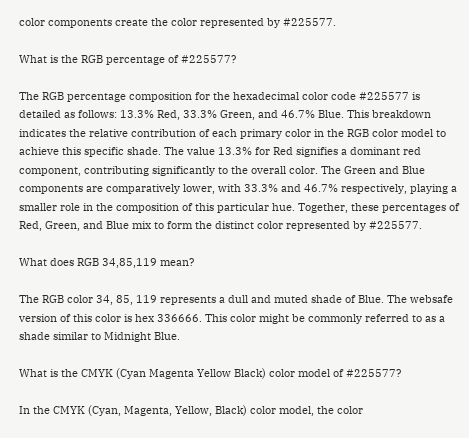color components create the color represented by #225577.

What is the RGB percentage of #225577?

The RGB percentage composition for the hexadecimal color code #225577 is detailed as follows: 13.3% Red, 33.3% Green, and 46.7% Blue. This breakdown indicates the relative contribution of each primary color in the RGB color model to achieve this specific shade. The value 13.3% for Red signifies a dominant red component, contributing significantly to the overall color. The Green and Blue components are comparatively lower, with 33.3% and 46.7% respectively, playing a smaller role in the composition of this particular hue. Together, these percentages of Red, Green, and Blue mix to form the distinct color represented by #225577.

What does RGB 34,85,119 mean?

The RGB color 34, 85, 119 represents a dull and muted shade of Blue. The websafe version of this color is hex 336666. This color might be commonly referred to as a shade similar to Midnight Blue.

What is the CMYK (Cyan Magenta Yellow Black) color model of #225577?

In the CMYK (Cyan, Magenta, Yellow, Black) color model, the color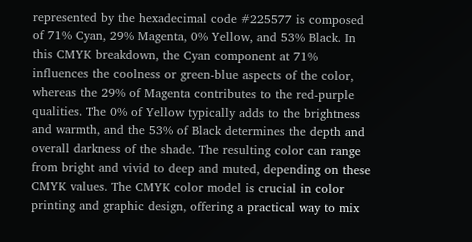represented by the hexadecimal code #225577 is composed of 71% Cyan, 29% Magenta, 0% Yellow, and 53% Black. In this CMYK breakdown, the Cyan component at 71% influences the coolness or green-blue aspects of the color, whereas the 29% of Magenta contributes to the red-purple qualities. The 0% of Yellow typically adds to the brightness and warmth, and the 53% of Black determines the depth and overall darkness of the shade. The resulting color can range from bright and vivid to deep and muted, depending on these CMYK values. The CMYK color model is crucial in color printing and graphic design, offering a practical way to mix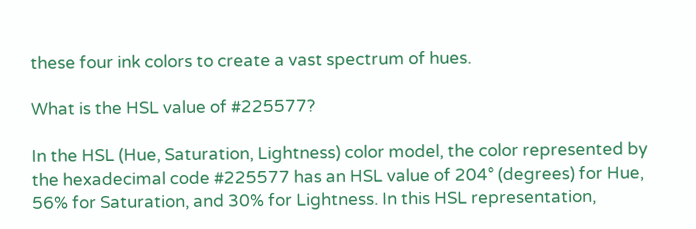these four ink colors to create a vast spectrum of hues.

What is the HSL value of #225577?

In the HSL (Hue, Saturation, Lightness) color model, the color represented by the hexadecimal code #225577 has an HSL value of 204° (degrees) for Hue, 56% for Saturation, and 30% for Lightness. In this HSL representation,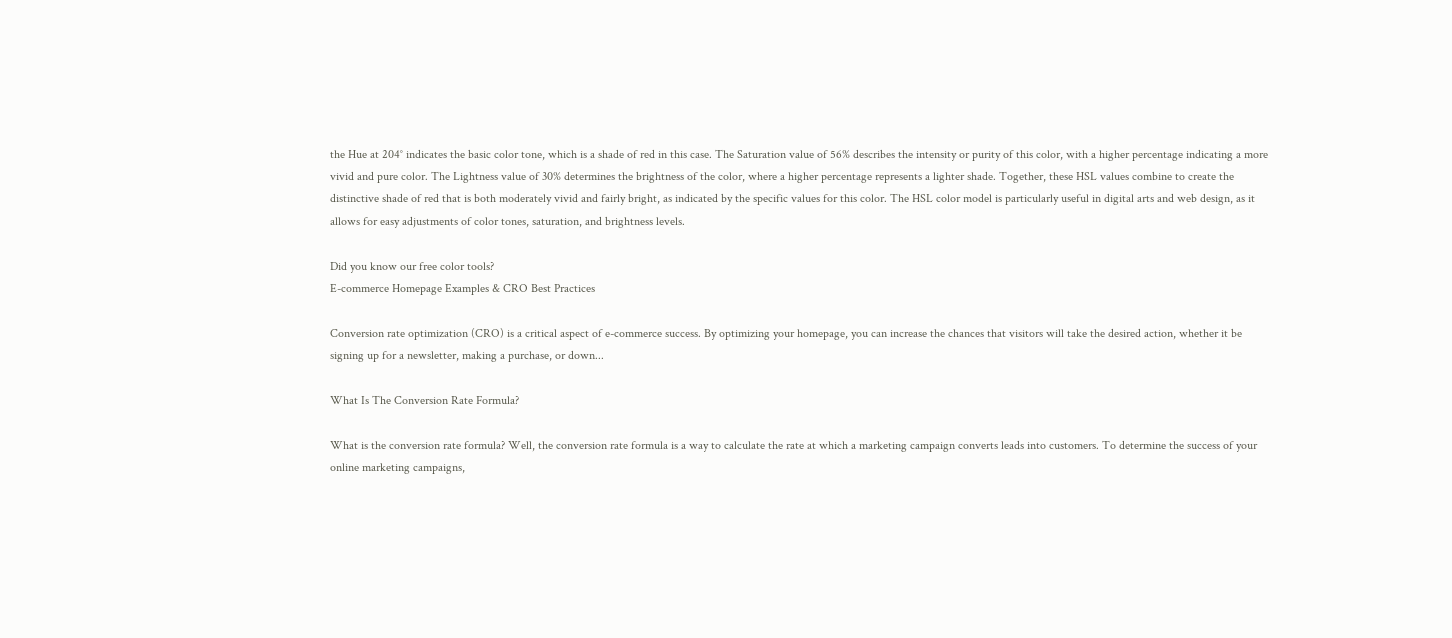the Hue at 204° indicates the basic color tone, which is a shade of red in this case. The Saturation value of 56% describes the intensity or purity of this color, with a higher percentage indicating a more vivid and pure color. The Lightness value of 30% determines the brightness of the color, where a higher percentage represents a lighter shade. Together, these HSL values combine to create the distinctive shade of red that is both moderately vivid and fairly bright, as indicated by the specific values for this color. The HSL color model is particularly useful in digital arts and web design, as it allows for easy adjustments of color tones, saturation, and brightness levels.

Did you know our free color tools?
E-commerce Homepage Examples & CRO Best Practices

Conversion rate optimization (CRO) is a critical aspect of e-commerce success. By optimizing your homepage, you can increase the chances that visitors will take the desired action, whether it be signing up for a newsletter, making a purchase, or down...

What Is The Conversion Rate Formula?

What is the conversion rate formula? Well, the conversion rate formula is a way to calculate the rate at which a marketing campaign converts leads into customers. To determine the success of your online marketing campaigns,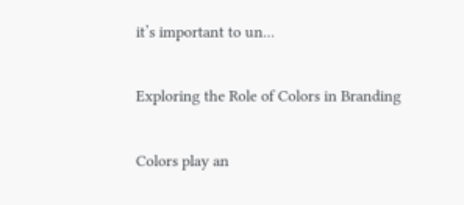it’s important to un...

Exploring the Role of Colors in Branding

Colors play an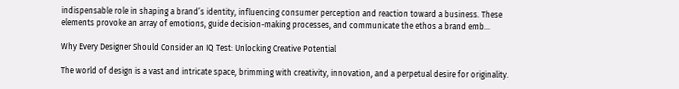indispensable role in shaping a brand’s identity, influencing consumer perception and reaction toward a business. These elements provoke an array of emotions, guide decision-making processes, and communicate the ethos a brand emb...

Why Every Designer Should Consider an IQ Test: Unlocking Creative Potential

The world of design is a vast and intricate space, brimming with creativity, innovation, and a perpetual desire for originality.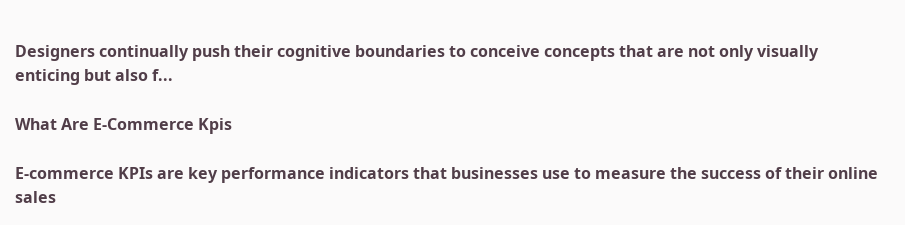Designers continually push their cognitive boundaries to conceive concepts that are not only visually enticing but also f...

What Are E-Commerce Kpis

E-commerce KPIs are key performance indicators that businesses use to measure the success of their online sales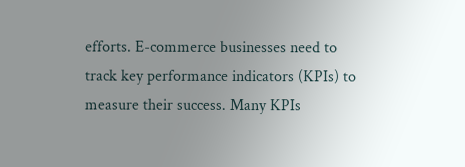efforts. E-commerce businesses need to track key performance indicators (KPIs) to measure their success. Many KPIs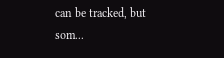can be tracked, but som...